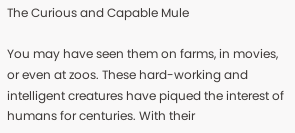The Curious and Capable Mule

You may have seen them on farms, in movies, or even at zoos. These hard-working and intelligent creatures have piqued the interest of humans for centuries. With their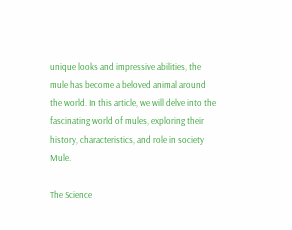unique looks and impressive abilities, the mule has become a beloved animal around the world. In this article, we will delve into the fascinating world of mules, exploring their history, characteristics, and role in society Mule.

The Science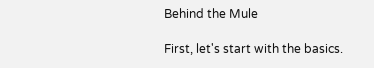Behind the Mule

First, let's start with the basics.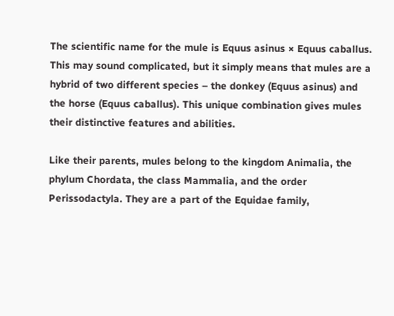The scientific name for the mule is Equus asinus × Equus caballus. This may sound complicated, but it simply means that mules are a hybrid of two different species – the donkey (Equus asinus) and the horse (Equus caballus). This unique combination gives mules their distinctive features and abilities.

Like their parents, mules belong to the kingdom Animalia, the phylum Chordata, the class Mammalia, and the order Perissodactyla. They are a part of the Equidae family,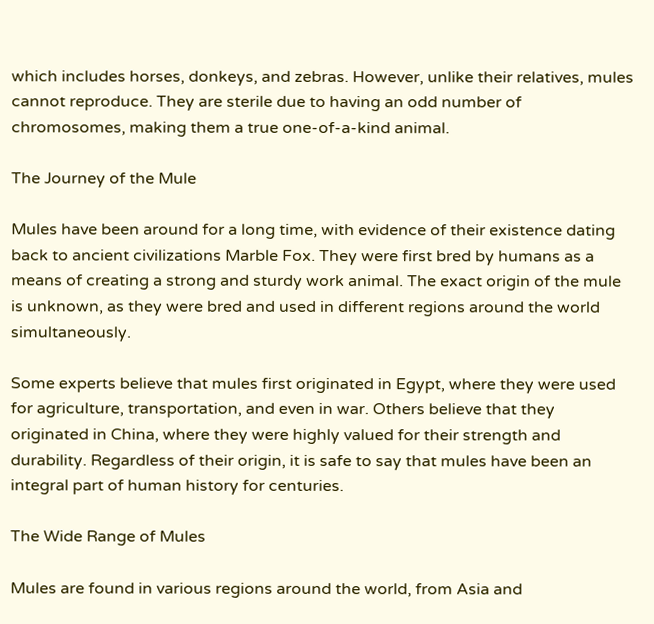which includes horses, donkeys, and zebras. However, unlike their relatives, mules cannot reproduce. They are sterile due to having an odd number of chromosomes, making them a true one-of-a-kind animal.

The Journey of the Mule

Mules have been around for a long time, with evidence of their existence dating back to ancient civilizations Marble Fox. They were first bred by humans as a means of creating a strong and sturdy work animal. The exact origin of the mule is unknown, as they were bred and used in different regions around the world simultaneously.

Some experts believe that mules first originated in Egypt, where they were used for agriculture, transportation, and even in war. Others believe that they originated in China, where they were highly valued for their strength and durability. Regardless of their origin, it is safe to say that mules have been an integral part of human history for centuries.

The Wide Range of Mules

Mules are found in various regions around the world, from Asia and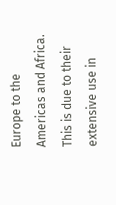Europe to the Americas and Africa. This is due to their extensive use in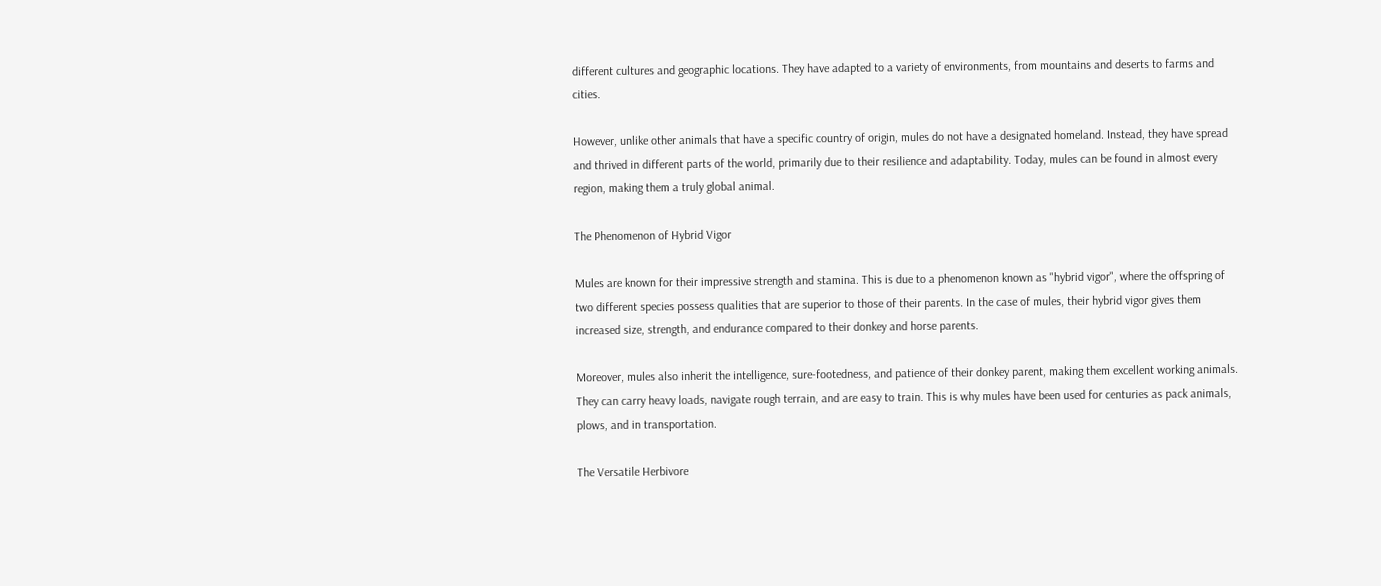different cultures and geographic locations. They have adapted to a variety of environments, from mountains and deserts to farms and cities.

However, unlike other animals that have a specific country of origin, mules do not have a designated homeland. Instead, they have spread and thrived in different parts of the world, primarily due to their resilience and adaptability. Today, mules can be found in almost every region, making them a truly global animal.

The Phenomenon of Hybrid Vigor

Mules are known for their impressive strength and stamina. This is due to a phenomenon known as "hybrid vigor", where the offspring of two different species possess qualities that are superior to those of their parents. In the case of mules, their hybrid vigor gives them increased size, strength, and endurance compared to their donkey and horse parents.

Moreover, mules also inherit the intelligence, sure-footedness, and patience of their donkey parent, making them excellent working animals. They can carry heavy loads, navigate rough terrain, and are easy to train. This is why mules have been used for centuries as pack animals, plows, and in transportation.

The Versatile Herbivore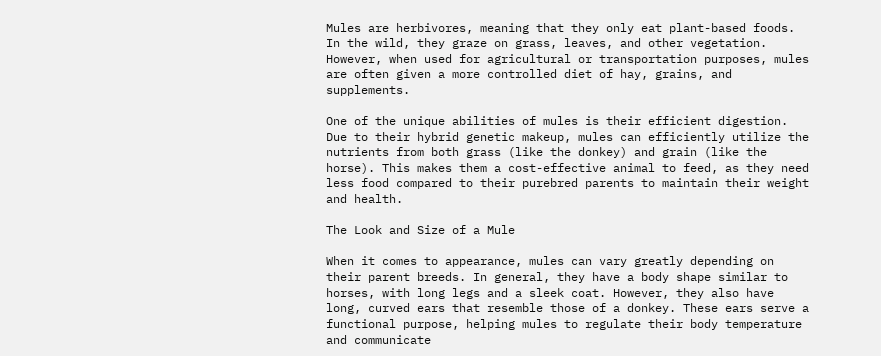Mules are herbivores, meaning that they only eat plant-based foods. In the wild, they graze on grass, leaves, and other vegetation. However, when used for agricultural or transportation purposes, mules are often given a more controlled diet of hay, grains, and supplements.

One of the unique abilities of mules is their efficient digestion. Due to their hybrid genetic makeup, mules can efficiently utilize the nutrients from both grass (like the donkey) and grain (like the horse). This makes them a cost-effective animal to feed, as they need less food compared to their purebred parents to maintain their weight and health.

The Look and Size of a Mule

When it comes to appearance, mules can vary greatly depending on their parent breeds. In general, they have a body shape similar to horses, with long legs and a sleek coat. However, they also have long, curved ears that resemble those of a donkey. These ears serve a functional purpose, helping mules to regulate their body temperature and communicate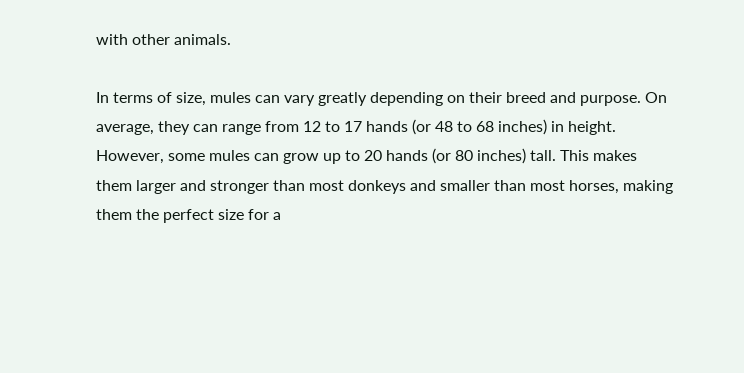with other animals.

In terms of size, mules can vary greatly depending on their breed and purpose. On average, they can range from 12 to 17 hands (or 48 to 68 inches) in height. However, some mules can grow up to 20 hands (or 80 inches) tall. This makes them larger and stronger than most donkeys and smaller than most horses, making them the perfect size for a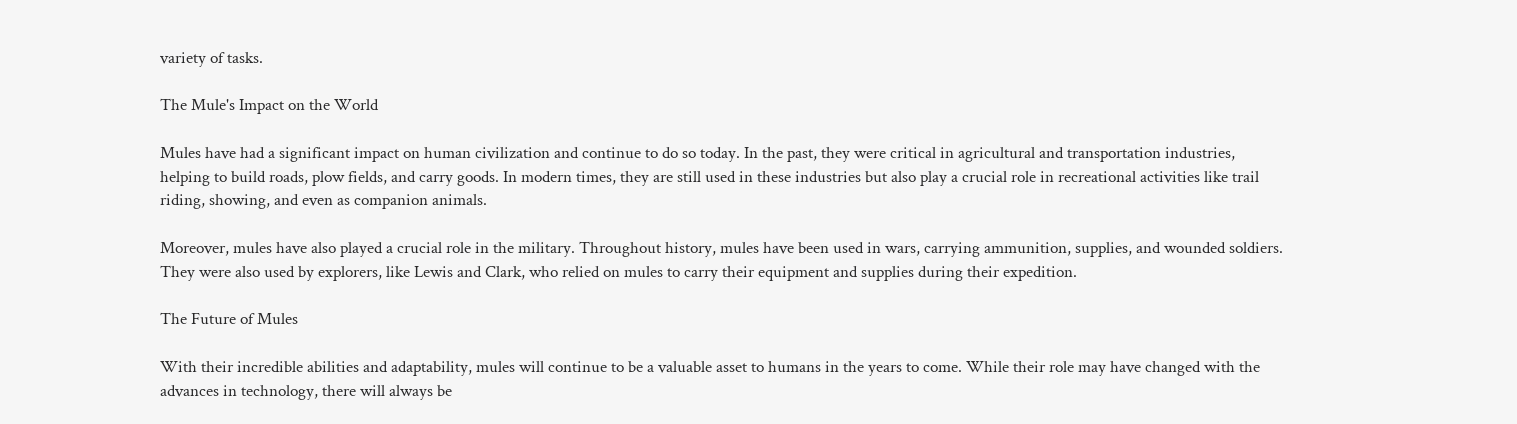variety of tasks.

The Mule's Impact on the World

Mules have had a significant impact on human civilization and continue to do so today. In the past, they were critical in agricultural and transportation industries, helping to build roads, plow fields, and carry goods. In modern times, they are still used in these industries but also play a crucial role in recreational activities like trail riding, showing, and even as companion animals.

Moreover, mules have also played a crucial role in the military. Throughout history, mules have been used in wars, carrying ammunition, supplies, and wounded soldiers. They were also used by explorers, like Lewis and Clark, who relied on mules to carry their equipment and supplies during their expedition.

The Future of Mules

With their incredible abilities and adaptability, mules will continue to be a valuable asset to humans in the years to come. While their role may have changed with the advances in technology, there will always be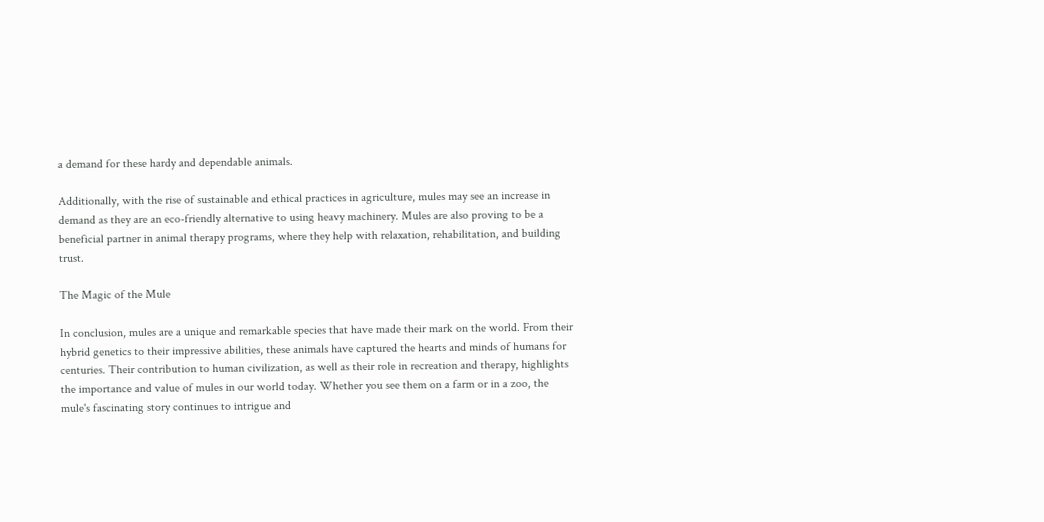a demand for these hardy and dependable animals.

Additionally, with the rise of sustainable and ethical practices in agriculture, mules may see an increase in demand as they are an eco-friendly alternative to using heavy machinery. Mules are also proving to be a beneficial partner in animal therapy programs, where they help with relaxation, rehabilitation, and building trust.

The Magic of the Mule

In conclusion, mules are a unique and remarkable species that have made their mark on the world. From their hybrid genetics to their impressive abilities, these animals have captured the hearts and minds of humans for centuries. Their contribution to human civilization, as well as their role in recreation and therapy, highlights the importance and value of mules in our world today. Whether you see them on a farm or in a zoo, the mule's fascinating story continues to intrigue and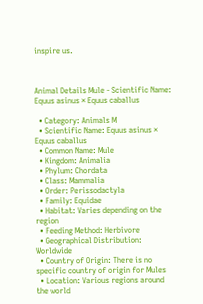inspire us.



Animal Details Mule - Scientific Name: Equus asinus × Equus caballus

  • Category: Animals M
  • Scientific Name: Equus asinus × Equus caballus
  • Common Name: Mule
  • Kingdom: Animalia
  • Phylum: Chordata
  • Class: Mammalia
  • Order: Perissodactyla
  • Family: Equidae
  • Habitat: Varies depending on the region
  • Feeding Method: Herbivore
  • Geographical Distribution: Worldwide
  • Country of Origin: There is no specific country of origin for Mules
  • Location: Various regions around the world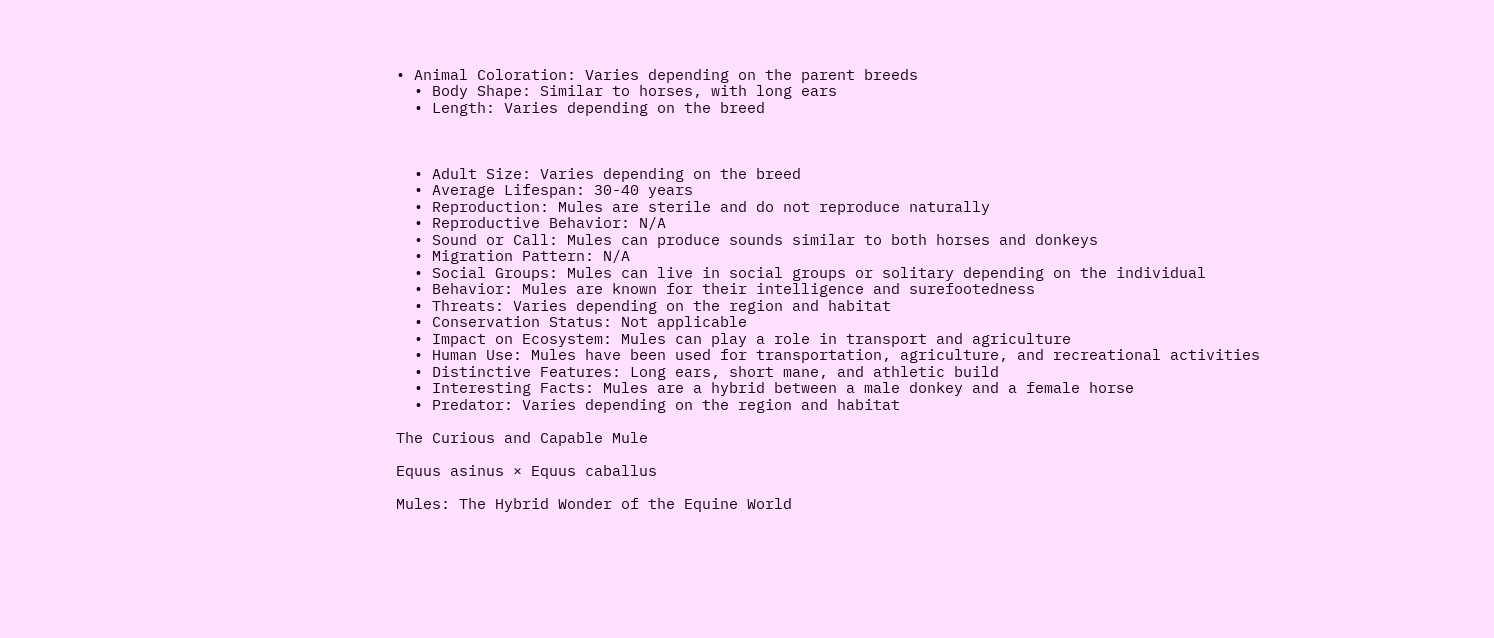• Animal Coloration: Varies depending on the parent breeds
  • Body Shape: Similar to horses, with long ears
  • Length: Varies depending on the breed



  • Adult Size: Varies depending on the breed
  • Average Lifespan: 30-40 years
  • Reproduction: Mules are sterile and do not reproduce naturally
  • Reproductive Behavior: N/A
  • Sound or Call: Mules can produce sounds similar to both horses and donkeys
  • Migration Pattern: N/A
  • Social Groups: Mules can live in social groups or solitary depending on the individual
  • Behavior: Mules are known for their intelligence and surefootedness
  • Threats: Varies depending on the region and habitat
  • Conservation Status: Not applicable
  • Impact on Ecosystem: Mules can play a role in transport and agriculture
  • Human Use: Mules have been used for transportation, agriculture, and recreational activities
  • Distinctive Features: Long ears, short mane, and athletic build
  • Interesting Facts: Mules are a hybrid between a male donkey and a female horse
  • Predator: Varies depending on the region and habitat

The Curious and Capable Mule

Equus asinus × Equus caballus

Mules: The Hybrid Wonder of the Equine World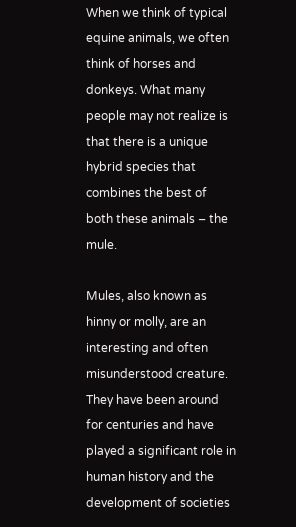When we think of typical equine animals, we often think of horses and donkeys. What many people may not realize is that there is a unique hybrid species that combines the best of both these animals – the mule.

Mules, also known as hinny or molly, are an interesting and often misunderstood creature. They have been around for centuries and have played a significant role in human history and the development of societies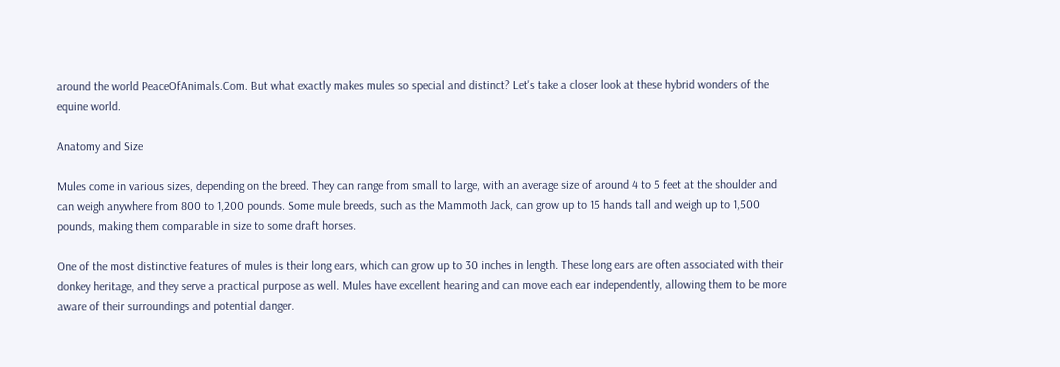around the world PeaceOfAnimals.Com. But what exactly makes mules so special and distinct? Let's take a closer look at these hybrid wonders of the equine world.

Anatomy and Size

Mules come in various sizes, depending on the breed. They can range from small to large, with an average size of around 4 to 5 feet at the shoulder and can weigh anywhere from 800 to 1,200 pounds. Some mule breeds, such as the Mammoth Jack, can grow up to 15 hands tall and weigh up to 1,500 pounds, making them comparable in size to some draft horses.

One of the most distinctive features of mules is their long ears, which can grow up to 30 inches in length. These long ears are often associated with their donkey heritage, and they serve a practical purpose as well. Mules have excellent hearing and can move each ear independently, allowing them to be more aware of their surroundings and potential danger.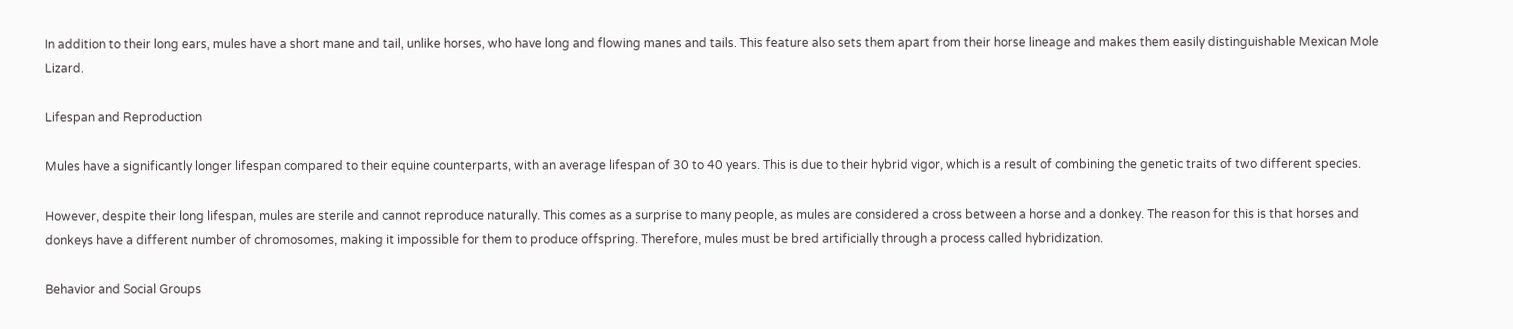In addition to their long ears, mules have a short mane and tail, unlike horses, who have long and flowing manes and tails. This feature also sets them apart from their horse lineage and makes them easily distinguishable Mexican Mole Lizard.

Lifespan and Reproduction

Mules have a significantly longer lifespan compared to their equine counterparts, with an average lifespan of 30 to 40 years. This is due to their hybrid vigor, which is a result of combining the genetic traits of two different species.

However, despite their long lifespan, mules are sterile and cannot reproduce naturally. This comes as a surprise to many people, as mules are considered a cross between a horse and a donkey. The reason for this is that horses and donkeys have a different number of chromosomes, making it impossible for them to produce offspring. Therefore, mules must be bred artificially through a process called hybridization.

Behavior and Social Groups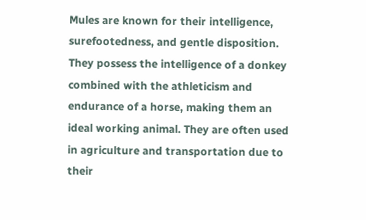Mules are known for their intelligence, surefootedness, and gentle disposition. They possess the intelligence of a donkey combined with the athleticism and endurance of a horse, making them an ideal working animal. They are often used in agriculture and transportation due to their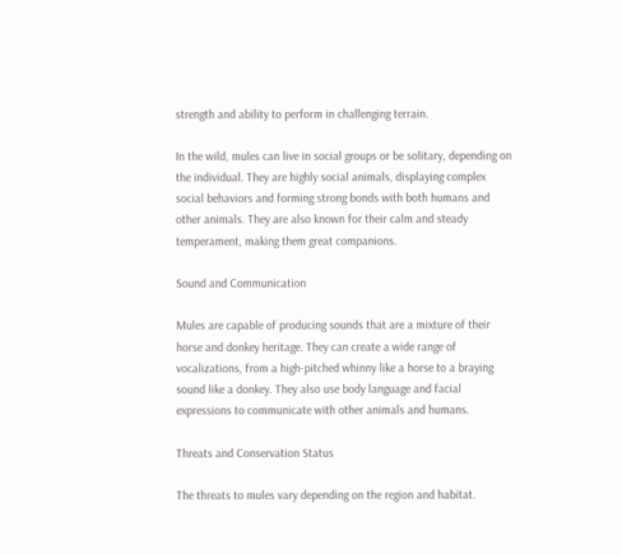strength and ability to perform in challenging terrain.

In the wild, mules can live in social groups or be solitary, depending on the individual. They are highly social animals, displaying complex social behaviors and forming strong bonds with both humans and other animals. They are also known for their calm and steady temperament, making them great companions.

Sound and Communication

Mules are capable of producing sounds that are a mixture of their horse and donkey heritage. They can create a wide range of vocalizations, from a high-pitched whinny like a horse to a braying sound like a donkey. They also use body language and facial expressions to communicate with other animals and humans.

Threats and Conservation Status

The threats to mules vary depending on the region and habitat.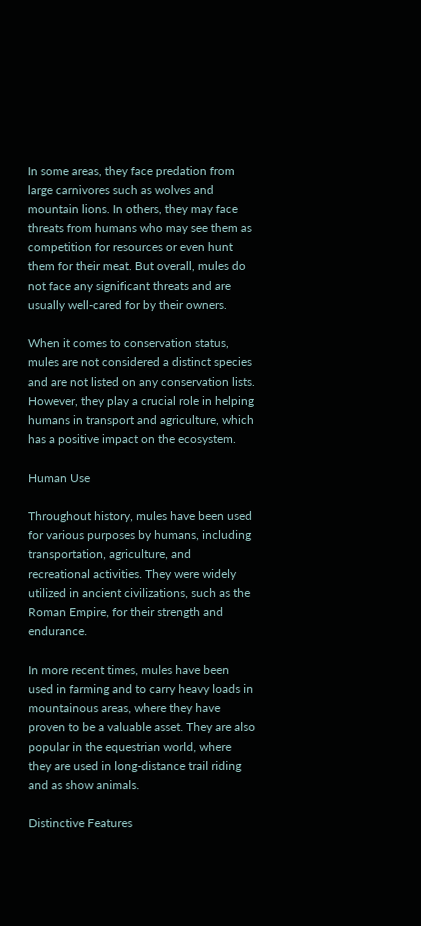In some areas, they face predation from large carnivores such as wolves and mountain lions. In others, they may face threats from humans who may see them as competition for resources or even hunt them for their meat. But overall, mules do not face any significant threats and are usually well-cared for by their owners.

When it comes to conservation status, mules are not considered a distinct species and are not listed on any conservation lists. However, they play a crucial role in helping humans in transport and agriculture, which has a positive impact on the ecosystem.

Human Use

Throughout history, mules have been used for various purposes by humans, including transportation, agriculture, and recreational activities. They were widely utilized in ancient civilizations, such as the Roman Empire, for their strength and endurance.

In more recent times, mules have been used in farming and to carry heavy loads in mountainous areas, where they have proven to be a valuable asset. They are also popular in the equestrian world, where they are used in long-distance trail riding and as show animals.

Distinctive Features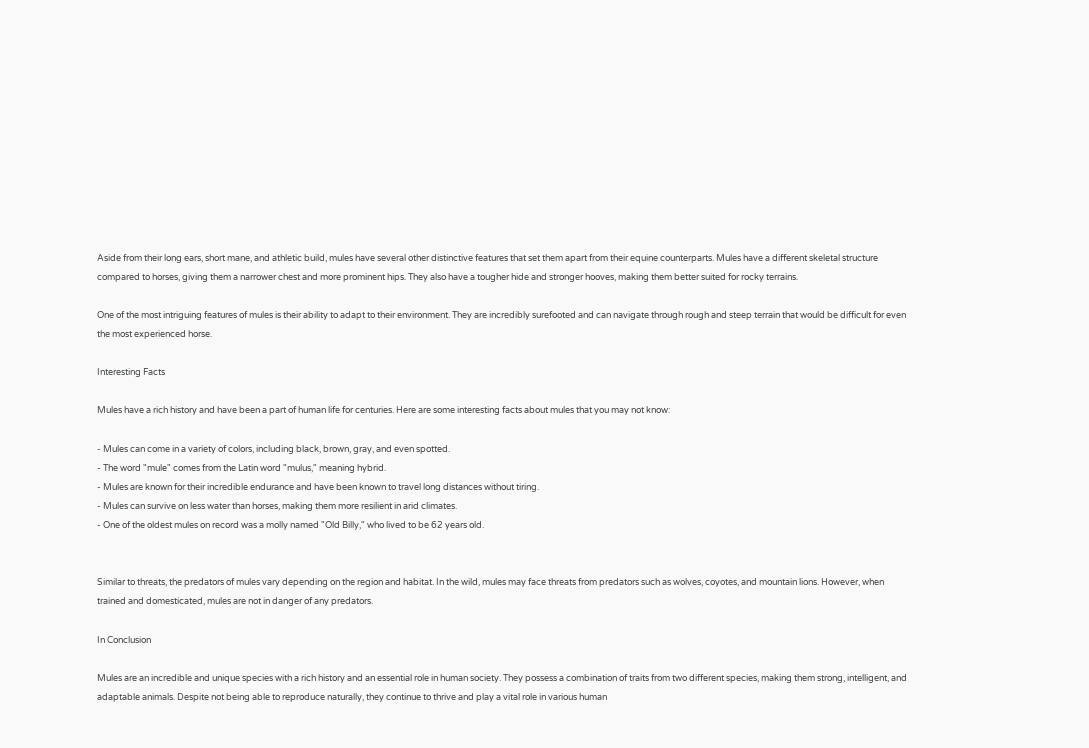Aside from their long ears, short mane, and athletic build, mules have several other distinctive features that set them apart from their equine counterparts. Mules have a different skeletal structure compared to horses, giving them a narrower chest and more prominent hips. They also have a tougher hide and stronger hooves, making them better suited for rocky terrains.

One of the most intriguing features of mules is their ability to adapt to their environment. They are incredibly surefooted and can navigate through rough and steep terrain that would be difficult for even the most experienced horse.

Interesting Facts

Mules have a rich history and have been a part of human life for centuries. Here are some interesting facts about mules that you may not know:

- Mules can come in a variety of colors, including black, brown, gray, and even spotted.
- The word "mule" comes from the Latin word "mulus," meaning hybrid.
- Mules are known for their incredible endurance and have been known to travel long distances without tiring.
- Mules can survive on less water than horses, making them more resilient in arid climates.
- One of the oldest mules on record was a molly named "Old Billy," who lived to be 62 years old.


Similar to threats, the predators of mules vary depending on the region and habitat. In the wild, mules may face threats from predators such as wolves, coyotes, and mountain lions. However, when trained and domesticated, mules are not in danger of any predators.

In Conclusion

Mules are an incredible and unique species with a rich history and an essential role in human society. They possess a combination of traits from two different species, making them strong, intelligent, and adaptable animals. Despite not being able to reproduce naturally, they continue to thrive and play a vital role in various human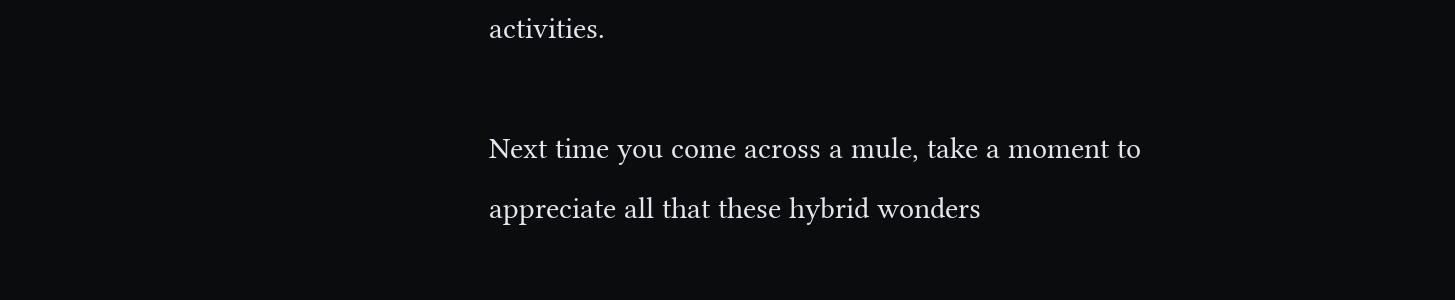activities.

Next time you come across a mule, take a moment to appreciate all that these hybrid wonders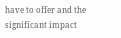have to offer and the significant impact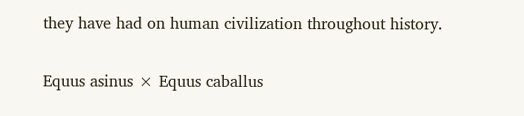they have had on human civilization throughout history.

Equus asinus × Equus caballus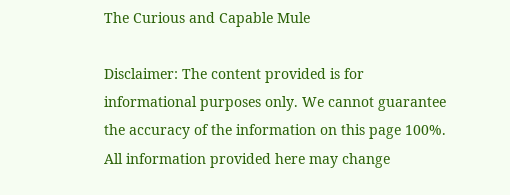The Curious and Capable Mule

Disclaimer: The content provided is for informational purposes only. We cannot guarantee the accuracy of the information on this page 100%. All information provided here may change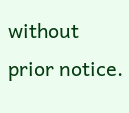without prior notice.